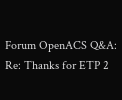Forum OpenACS Q&A: Re: Thanks for ETP 2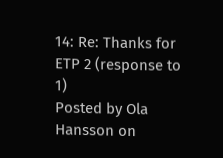14: Re: Thanks for ETP 2 (response to 1)
Posted by Ola Hansson on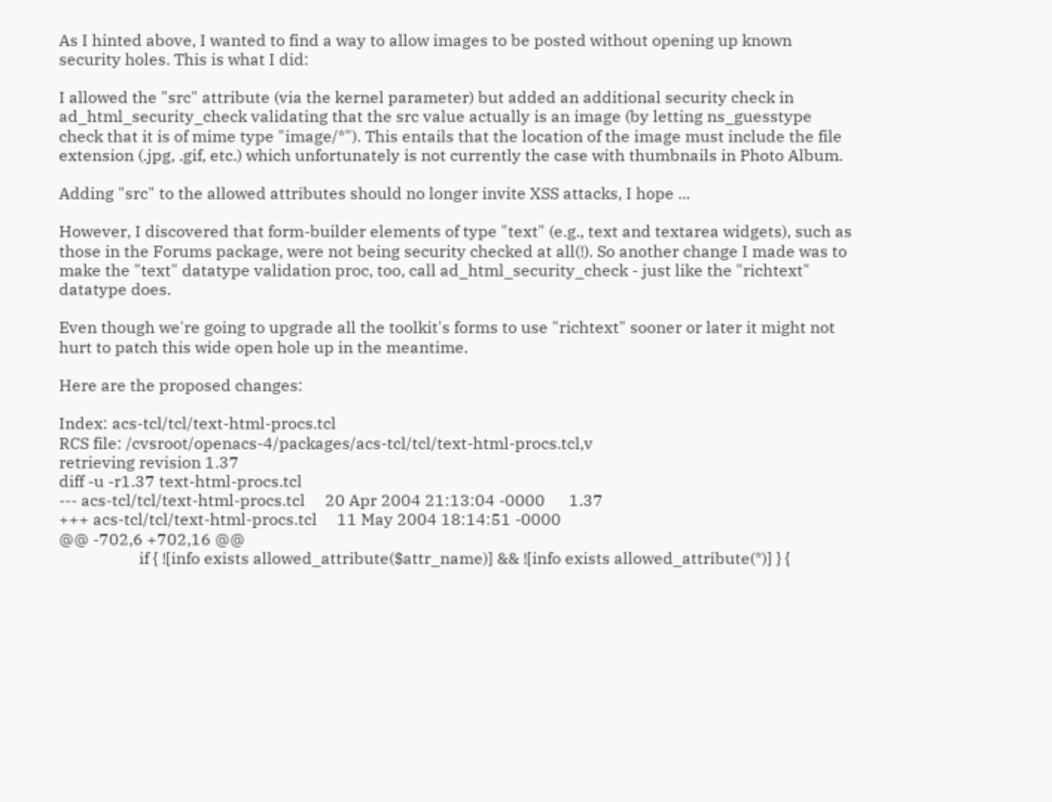As I hinted above, I wanted to find a way to allow images to be posted without opening up known security holes. This is what I did:

I allowed the "src" attribute (via the kernel parameter) but added an additional security check in ad_html_security_check validating that the src value actually is an image (by letting ns_guesstype check that it is of mime type "image/*"). This entails that the location of the image must include the file extension (.jpg, .gif, etc.) which unfortunately is not currently the case with thumbnails in Photo Album.

Adding "src" to the allowed attributes should no longer invite XSS attacks, I hope ...

However, I discovered that form-builder elements of type "text" (e.g., text and textarea widgets), such as those in the Forums package, were not being security checked at all(!). So another change I made was to make the "text" datatype validation proc, too, call ad_html_security_check - just like the "richtext" datatype does.

Even though we're going to upgrade all the toolkit's forms to use "richtext" sooner or later it might not hurt to patch this wide open hole up in the meantime.

Here are the proposed changes:

Index: acs-tcl/tcl/text-html-procs.tcl
RCS file: /cvsroot/openacs-4/packages/acs-tcl/tcl/text-html-procs.tcl,v
retrieving revision 1.37
diff -u -r1.37 text-html-procs.tcl
--- acs-tcl/tcl/text-html-procs.tcl     20 Apr 2004 21:13:04 -0000      1.37
+++ acs-tcl/tcl/text-html-procs.tcl     11 May 2004 18:14:51 -0000
@@ -702,6 +702,16 @@
                    if { ![info exists allowed_attribute($attr_name)] && ![info exists allowed_attribute(*)] } {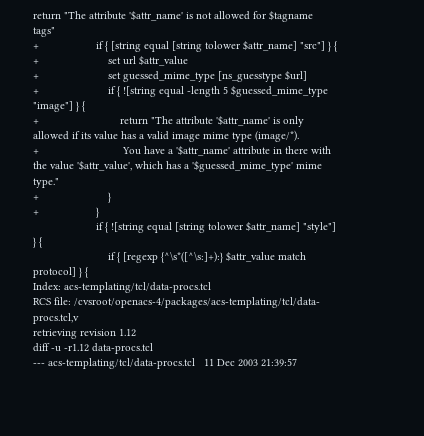return "The attribute '$attr_name' is not allowed for $tagname tags"
+                   if { [string equal [string tolower $attr_name] "src"] } {
+                       set url $attr_value
+                       set guessed_mime_type [ns_guesstype $url]
+                       if { ![string equal -length 5 $guessed_mime_type "image"] } {
+                           return "The attribute '$attr_name' is only allowed if its value has a valid image mime type (image/*).
+                            You have a '$attr_name' attribute in there with the value '$attr_value', which has a '$guessed_mime_type' mime type."
+                       }
+                   }
                     if { ![string equal [string tolower $attr_name] "style"] } {
                         if { [regexp {^\s*([^\s:]+):} $attr_value match protocol] } {
Index: acs-templating/tcl/data-procs.tcl
RCS file: /cvsroot/openacs-4/packages/acs-templating/tcl/data-procs.tcl,v
retrieving revision 1.12
diff -u -r1.12 data-procs.tcl
--- acs-templating/tcl/data-procs.tcl   11 Dec 2003 21:39:57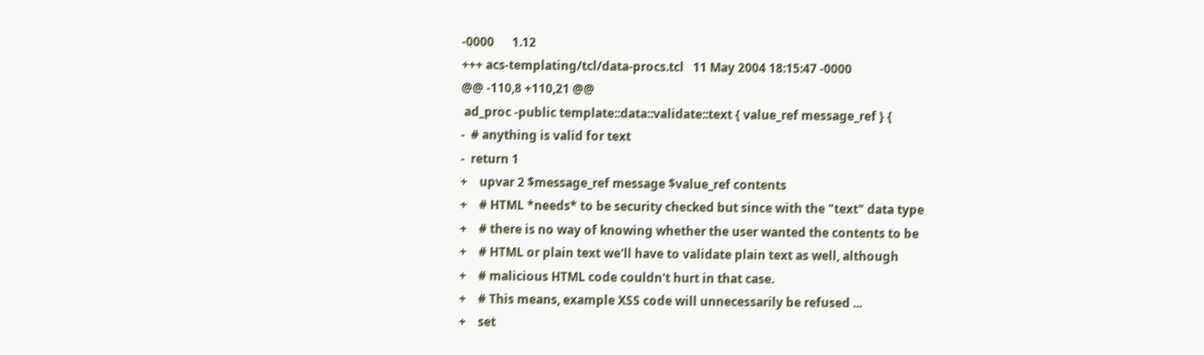-0000      1.12
+++ acs-templating/tcl/data-procs.tcl   11 May 2004 18:15:47 -0000
@@ -110,8 +110,21 @@
 ad_proc -public template::data::validate::text { value_ref message_ref } {
-  # anything is valid for text
-  return 1
+    upvar 2 $message_ref message $value_ref contents
+    # HTML *needs* to be security checked but since with the "text" data type
+    # there is no way of knowing whether the user wanted the contents to be
+    # HTML or plain text we'll have to validate plain text as well, although
+    # malicious HTML code couldn't hurt in that case.
+    # This means, example XSS code will unnecessarily be refused ...
+    set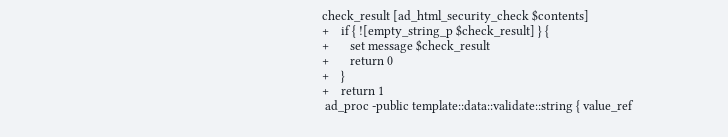check_result [ad_html_security_check $contents]
+    if { ![empty_string_p $check_result] } {
+       set message $check_result
+       return 0
+    }
+    return 1
 ad_proc -public template::data::validate::string { value_ref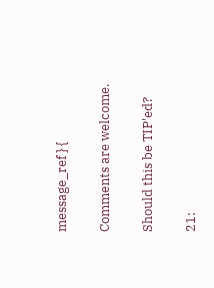message_ref } {

Comments are welcome.

Should this be TIP'ed?

21: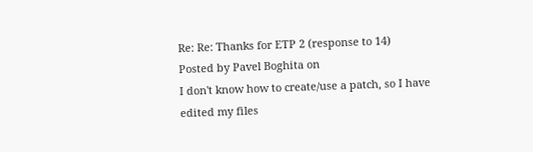Re: Re: Thanks for ETP 2 (response to 14)
Posted by Pavel Boghita on
I don't know how to create/use a patch, so I have edited my files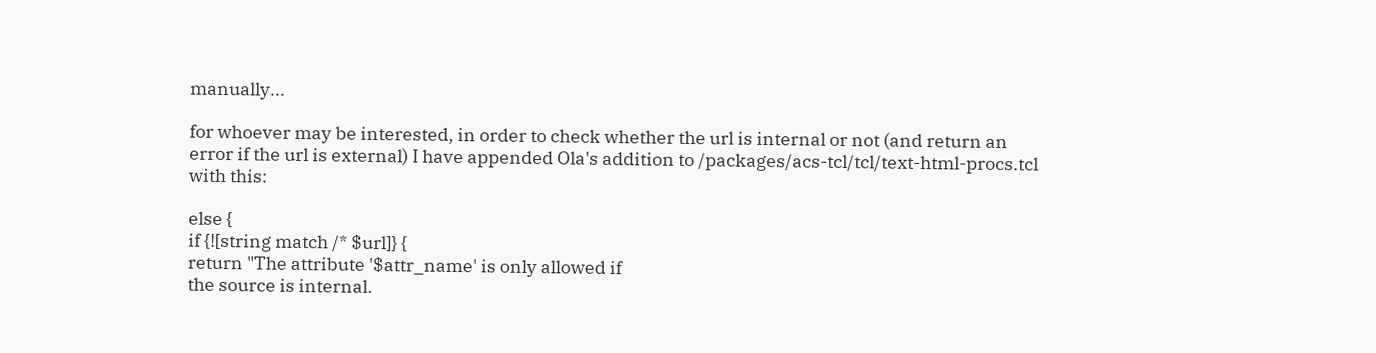manually...

for whoever may be interested, in order to check whether the url is internal or not (and return an error if the url is external) I have appended Ola's addition to /packages/acs-tcl/tcl/text-html-procs.tcl with this:

else {
if {![string match /* $url]} {
return "The attribute '$attr_name' is only allowed if
the source is internal.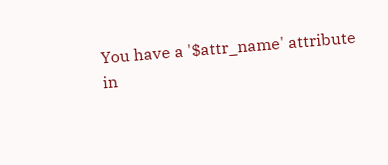You have a '$attr_name' attribute
in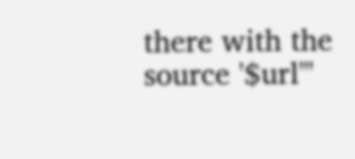there with the source '$url'"